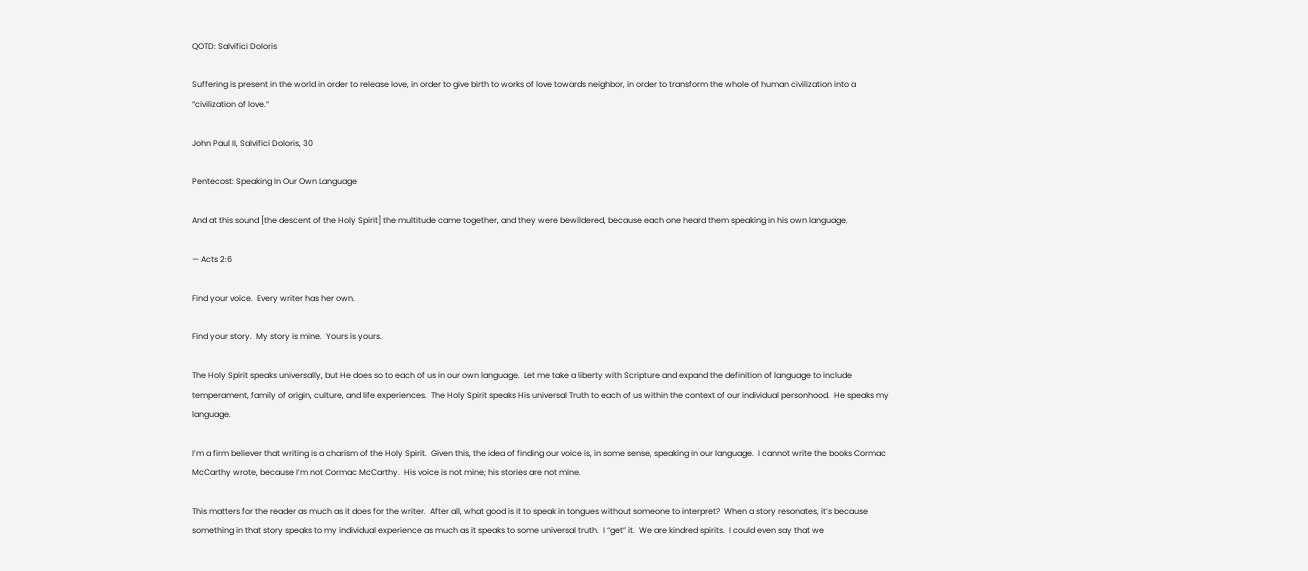QOTD: Salvifici Doloris

Suffering is present in the world in order to release love, in order to give birth to works of love towards neighbor, in order to transform the whole of human civilization into a “civilization of love.”

John Paul II, Salvifici Doloris, 30

Pentecost: Speaking In Our Own Language

And at this sound [the descent of the Holy Spirit] the multitude came together, and they were bewildered, because each one heard them speaking in his own language.

— Acts 2:6

Find your voice.  Every writer has her own.

Find your story.  My story is mine.  Yours is yours.

The Holy Spirit speaks universally, but He does so to each of us in our own language.  Let me take a liberty with Scripture and expand the definition of language to include temperament, family of origin, culture, and life experiences.  The Holy Spirit speaks His universal Truth to each of us within the context of our individual personhood.  He speaks my language.

I’m a firm believer that writing is a charism of the Holy Spirit.  Given this, the idea of finding our voice is, in some sense, speaking in our language.  I cannot write the books Cormac McCarthy wrote, because I’m not Cormac McCarthy.  His voice is not mine; his stories are not mine.

This matters for the reader as much as it does for the writer.  After all, what good is it to speak in tongues without someone to interpret?  When a story resonates, it’s because something in that story speaks to my individual experience as much as it speaks to some universal truth.  I “get” it.  We are kindred spirits.  I could even say that we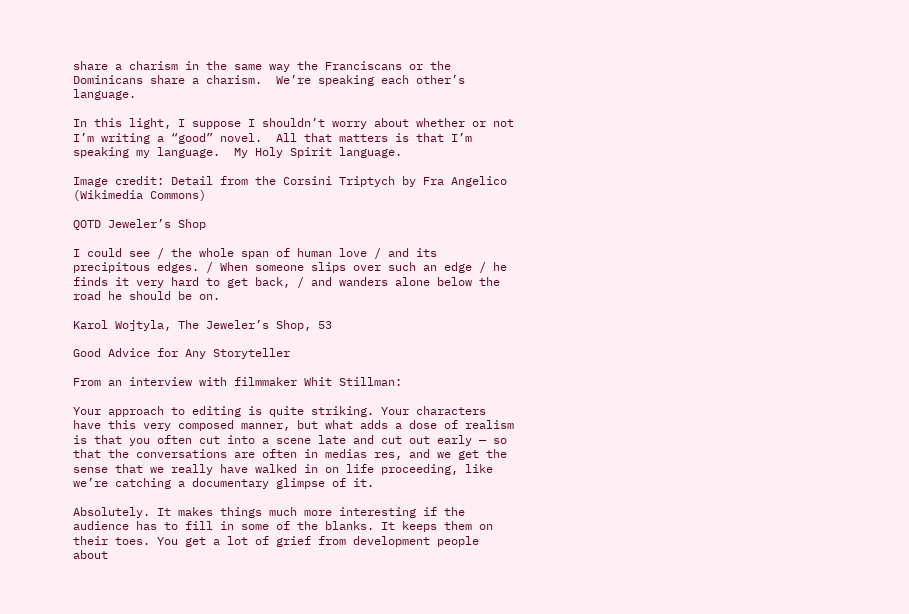share a charism in the same way the Franciscans or the Dominicans share a charism.  We’re speaking each other’s language.

In this light, I suppose I shouldn’t worry about whether or not I’m writing a “good” novel.  All that matters is that I’m speaking my language.  My Holy Spirit language.

Image credit: Detail from the Corsini Triptych by Fra Angelico (Wikimedia Commons)

QOTD Jeweler’s Shop

I could see / the whole span of human love / and its precipitous edges. / When someone slips over such an edge / he finds it very hard to get back, / and wanders alone below the road he should be on.

Karol Wojtyla, The Jeweler’s Shop, 53

Good Advice for Any Storyteller

From an interview with filmmaker Whit Stillman:

Your approach to editing is quite striking. Your characters have this very composed manner, but what adds a dose of realism is that you often cut into a scene late and cut out early — so that the conversations are often in medias res, and we get the sense that we really have walked in on life proceeding, like we’re catching a documentary glimpse of it.

Absolutely. It makes things much more interesting if the audience has to fill in some of the blanks. It keeps them on their toes. You get a lot of grief from development people about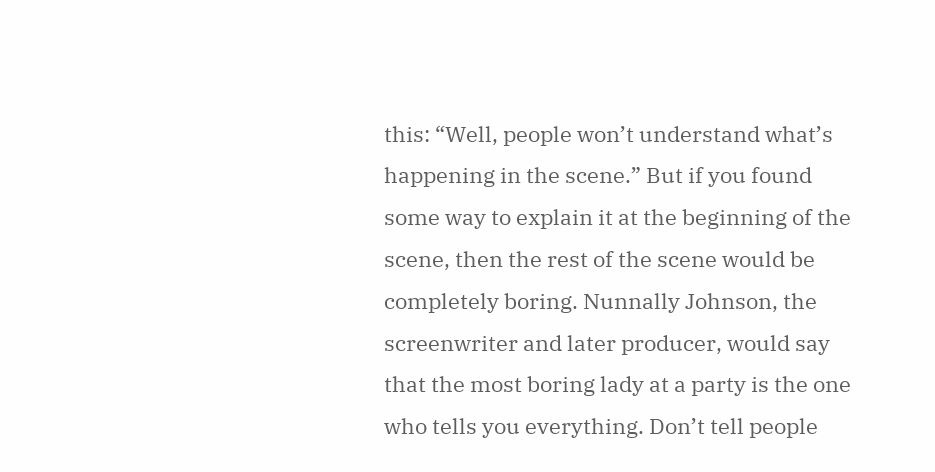this: “Well, people won’t understand what’s happening in the scene.” But if you found some way to explain it at the beginning of the scene, then the rest of the scene would be completely boring. Nunnally Johnson, the screenwriter and later producer, would say that the most boring lady at a party is the one who tells you everything. Don’t tell people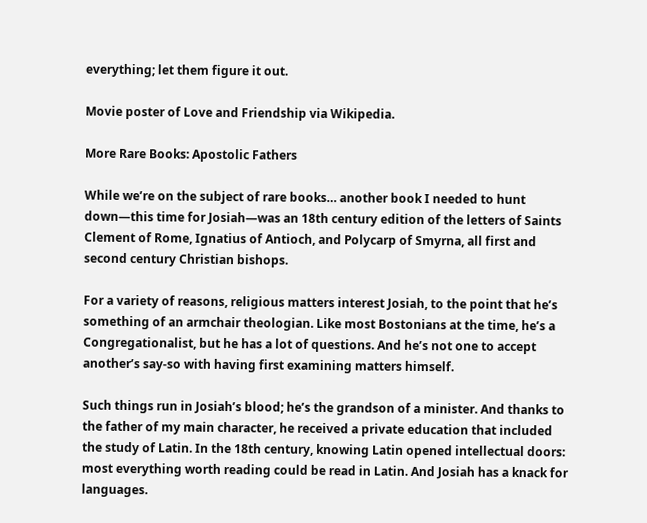everything; let them figure it out.

Movie poster of Love and Friendship via Wikipedia.

More Rare Books: Apostolic Fathers

While we’re on the subject of rare books… another book I needed to hunt down—this time for Josiah—was an 18th century edition of the letters of Saints Clement of Rome, Ignatius of Antioch, and Polycarp of Smyrna, all first and second century Christian bishops.

For a variety of reasons, religious matters interest Josiah, to the point that he’s something of an armchair theologian. Like most Bostonians at the time, he’s a Congregationalist, but he has a lot of questions. And he’s not one to accept another’s say-so with having first examining matters himself.

Such things run in Josiah’s blood; he’s the grandson of a minister. And thanks to the father of my main character, he received a private education that included the study of Latin. In the 18th century, knowing Latin opened intellectual doors: most everything worth reading could be read in Latin. And Josiah has a knack for languages.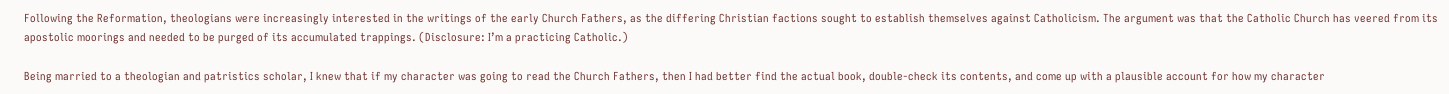Following the Reformation, theologians were increasingly interested in the writings of the early Church Fathers, as the differing Christian factions sought to establish themselves against Catholicism. The argument was that the Catholic Church has veered from its apostolic moorings and needed to be purged of its accumulated trappings. (Disclosure: I’m a practicing Catholic.)

Being married to a theologian and patristics scholar, I knew that if my character was going to read the Church Fathers, then I had better find the actual book, double-check its contents, and come up with a plausible account for how my character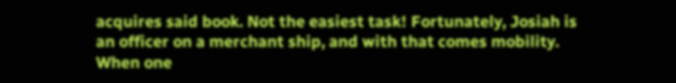acquires said book. Not the easiest task! Fortunately, Josiah is an officer on a merchant ship, and with that comes mobility. When one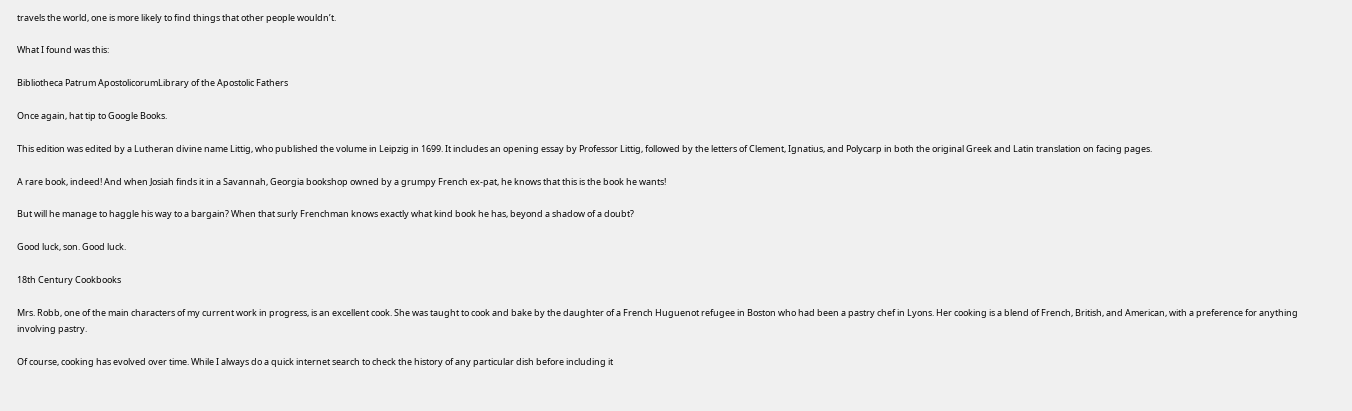travels the world, one is more likely to find things that other people wouldn’t.

What I found was this:

Bibliotheca Patrum ApostolicorumLibrary of the Apostolic Fathers

Once again, hat tip to Google Books.

This edition was edited by a Lutheran divine name Littig, who published the volume in Leipzig in 1699. It includes an opening essay by Professor Littig, followed by the letters of Clement, Ignatius, and Polycarp in both the original Greek and Latin translation on facing pages.

A rare book, indeed! And when Josiah finds it in a Savannah, Georgia bookshop owned by a grumpy French ex-pat, he knows that this is the book he wants!

But will he manage to haggle his way to a bargain? When that surly Frenchman knows exactly what kind book he has, beyond a shadow of a doubt?

Good luck, son. Good luck.

18th Century Cookbooks

Mrs. Robb, one of the main characters of my current work in progress, is an excellent cook. She was taught to cook and bake by the daughter of a French Huguenot refugee in Boston who had been a pastry chef in Lyons. Her cooking is a blend of French, British, and American, with a preference for anything involving pastry.

Of course, cooking has evolved over time. While I always do a quick internet search to check the history of any particular dish before including it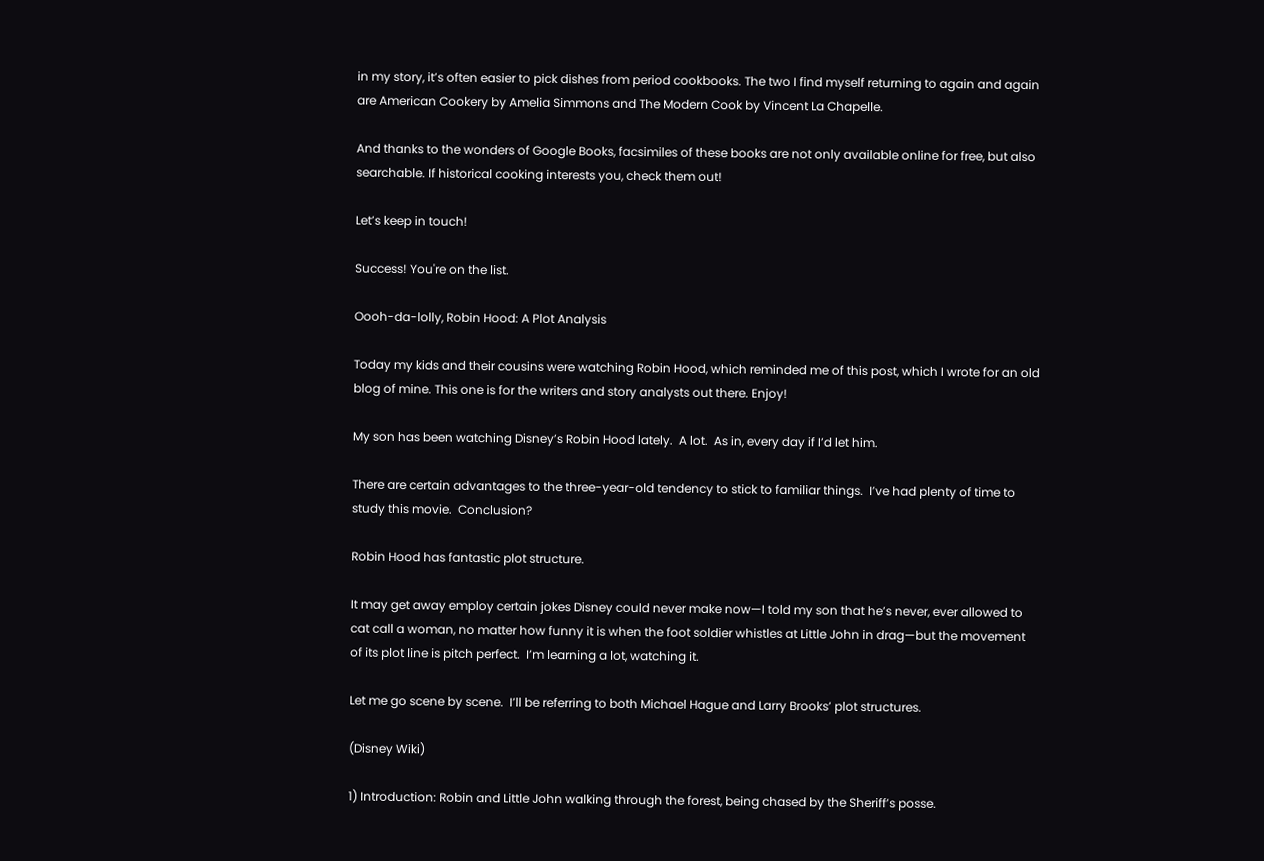in my story, it’s often easier to pick dishes from period cookbooks. The two I find myself returning to again and again are American Cookery by Amelia Simmons and The Modern Cook by Vincent La Chapelle.

And thanks to the wonders of Google Books, facsimiles of these books are not only available online for free, but also searchable. If historical cooking interests you, check them out!

Let’s keep in touch!

Success! You're on the list.

Oooh-da-lolly, Robin Hood: A Plot Analysis

Today my kids and their cousins were watching Robin Hood, which reminded me of this post, which I wrote for an old blog of mine. This one is for the writers and story analysts out there. Enjoy!

My son has been watching Disney’s Robin Hood lately.  A lot.  As in, every day if I’d let him.

There are certain advantages to the three-year-old tendency to stick to familiar things.  I’ve had plenty of time to study this movie.  Conclusion?

Robin Hood has fantastic plot structure.

It may get away employ certain jokes Disney could never make now—I told my son that he’s never, ever allowed to cat call a woman, no matter how funny it is when the foot soldier whistles at Little John in drag—but the movement of its plot line is pitch perfect.  I’m learning a lot, watching it.

Let me go scene by scene.  I’ll be referring to both Michael Hague and Larry Brooks’ plot structures.

(Disney Wiki)

1) Introduction: Robin and Little John walking through the forest, being chased by the Sheriff’s posse.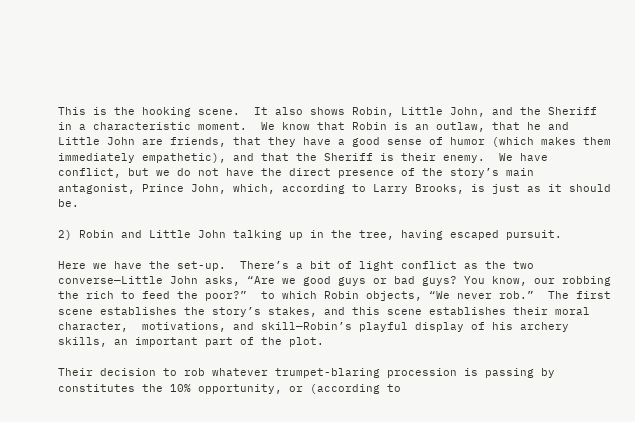This is the hooking scene.  It also shows Robin, Little John, and the Sheriff in a characteristic moment.  We know that Robin is an outlaw, that he and Little John are friends, that they have a good sense of humor (which makes them immediately empathetic), and that the Sheriff is their enemy.  We have conflict, but we do not have the direct presence of the story’s main antagonist, Prince John, which, according to Larry Brooks, is just as it should be.

2) Robin and Little John talking up in the tree, having escaped pursuit.

Here we have the set-up.  There’s a bit of light conflict as the two converse—Little John asks, “Are we good guys or bad guys? You know, our robbing the rich to feed the poor?”  to which Robin objects, “We never rob.”  The first scene establishes the story’s stakes, and this scene establishes their moral character,  motivations, and skill—Robin’s playful display of his archery skills, an important part of the plot.

Their decision to rob whatever trumpet-blaring procession is passing by constitutes the 10% opportunity, or (according to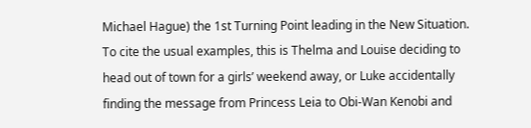Michael Hague) the 1st Turning Point leading in the New Situation.  To cite the usual examples, this is Thelma and Louise deciding to head out of town for a girls’ weekend away, or Luke accidentally finding the message from Princess Leia to Obi-Wan Kenobi and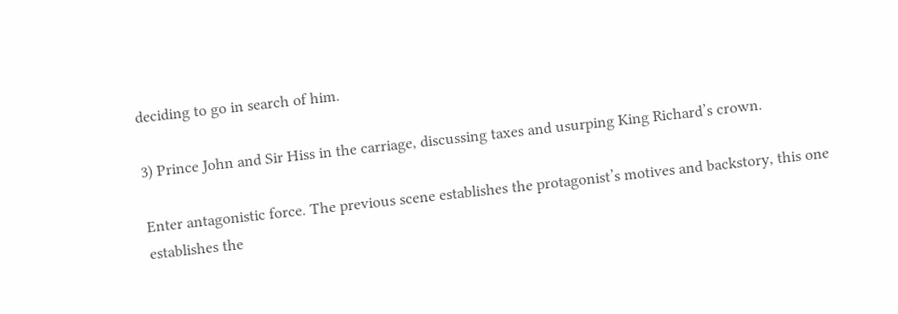deciding to go in search of him.

3) Prince John and Sir Hiss in the carriage, discussing taxes and usurping King Richard’s crown.

Enter antagonistic force. The previous scene establishes the protagonist’s motives and backstory, this one establishes the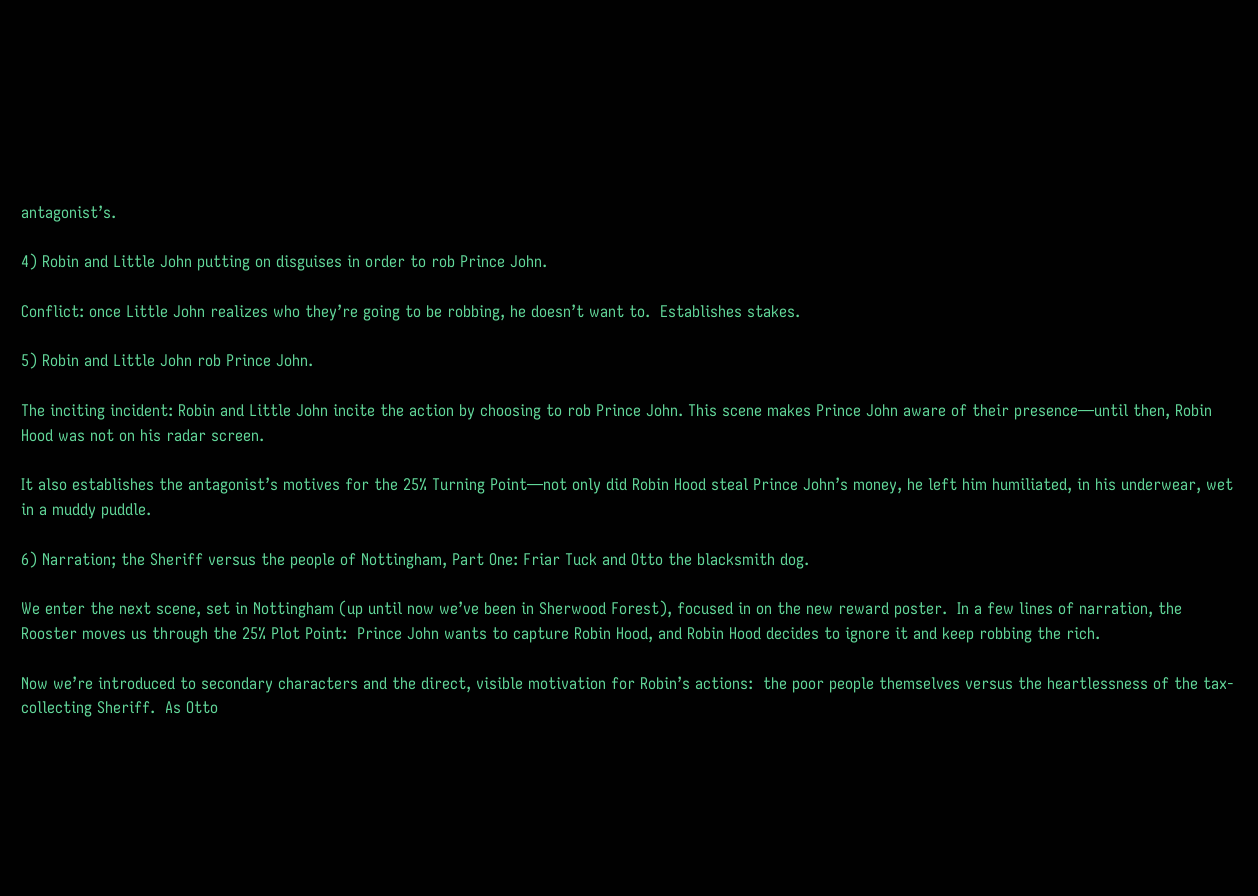antagonist’s.

4) Robin and Little John putting on disguises in order to rob Prince John.

Conflict: once Little John realizes who they’re going to be robbing, he doesn’t want to.  Establishes stakes.

5) Robin and Little John rob Prince John.

The inciting incident: Robin and Little John incite the action by choosing to rob Prince John. This scene makes Prince John aware of their presence—until then, Robin Hood was not on his radar screen.

It also establishes the antagonist’s motives for the 25% Turning Point—not only did Robin Hood steal Prince John’s money, he left him humiliated, in his underwear, wet in a muddy puddle.

6) Narration; the Sheriff versus the people of Nottingham, Part One: Friar Tuck and Otto the blacksmith dog.

We enter the next scene, set in Nottingham (up until now we’ve been in Sherwood Forest), focused in on the new reward poster.  In a few lines of narration, the Rooster moves us through the 25% Plot Point:  Prince John wants to capture Robin Hood, and Robin Hood decides to ignore it and keep robbing the rich.

Now we’re introduced to secondary characters and the direct, visible motivation for Robin’s actions:  the poor people themselves versus the heartlessness of the tax-collecting Sheriff.  As Otto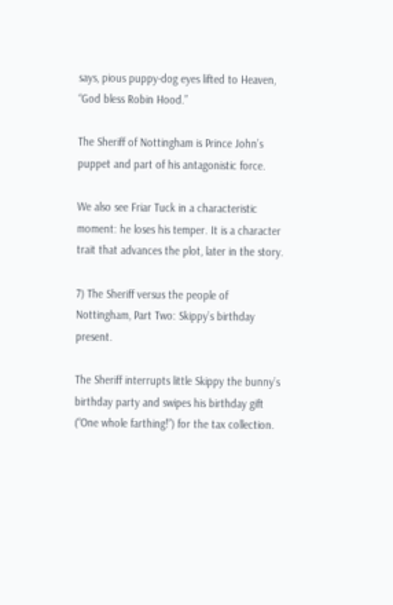says, pious puppy-dog eyes lifted to Heaven, “God bless Robin Hood.”

The Sheriff of Nottingham is Prince John’s puppet and part of his antagonistic force.

We also see Friar Tuck in a characteristic moment: he loses his temper. It is a character trait that advances the plot, later in the story.

7) The Sheriff versus the people of Nottingham, Part Two: Skippy’s birthday present.

The Sheriff interrupts little Skippy the bunny’s birthday party and swipes his birthday gift (“One whole farthing!”) for the tax collection.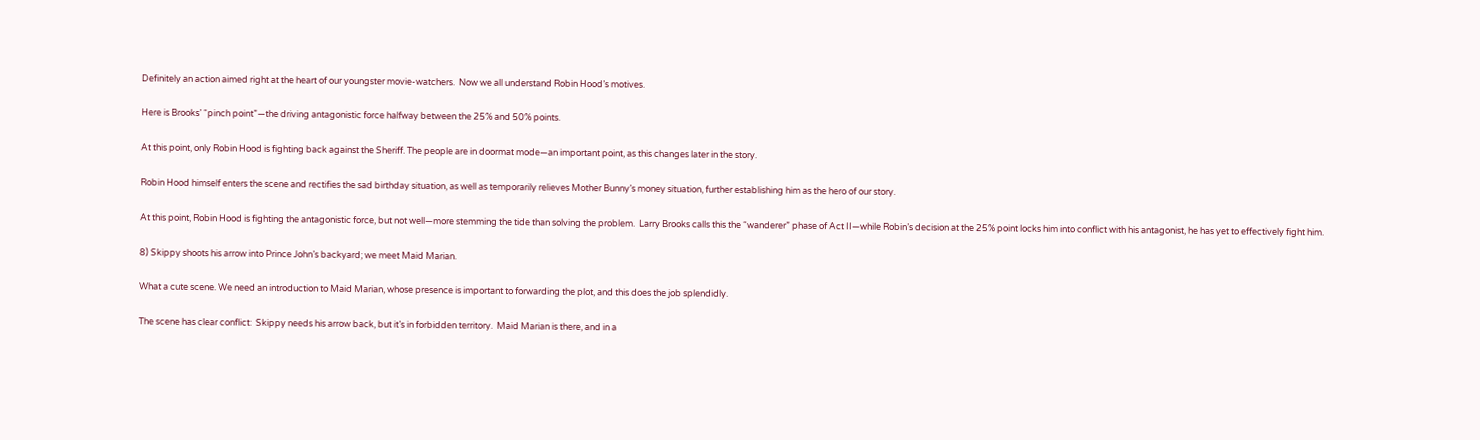Definitely an action aimed right at the heart of our youngster movie-watchers.  Now we all understand Robin Hood’s motives.

Here is Brooks’ “pinch point”—the driving antagonistic force halfway between the 25% and 50% points.

At this point, only Robin Hood is fighting back against the Sheriff. The people are in doormat mode—an important point, as this changes later in the story.

Robin Hood himself enters the scene and rectifies the sad birthday situation, as well as temporarily relieves Mother Bunny’s money situation, further establishing him as the hero of our story.

At this point, Robin Hood is fighting the antagonistic force, but not well—more stemming the tide than solving the problem.  Larry Brooks calls this the “wanderer” phase of Act II—while Robin’s decision at the 25% point locks him into conflict with his antagonist, he has yet to effectively fight him.

8) Skippy shoots his arrow into Prince John’s backyard; we meet Maid Marian.

What a cute scene. We need an introduction to Maid Marian, whose presence is important to forwarding the plot, and this does the job splendidly.

The scene has clear conflict:  Skippy needs his arrow back, but it’s in forbidden territory.  Maid Marian is there, and in a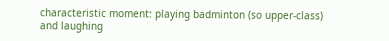characteristic moment: playing badminton (so upper-class) and laughing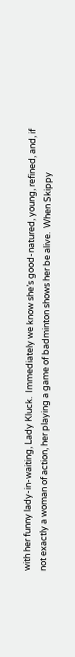with her funny lady-in-waiting, Lady Kluck.  Immediately we know she’s good-natured, young, refined, and, if not exactly a woman of action, her playing a game of badminton shows her be alive.  When Skippy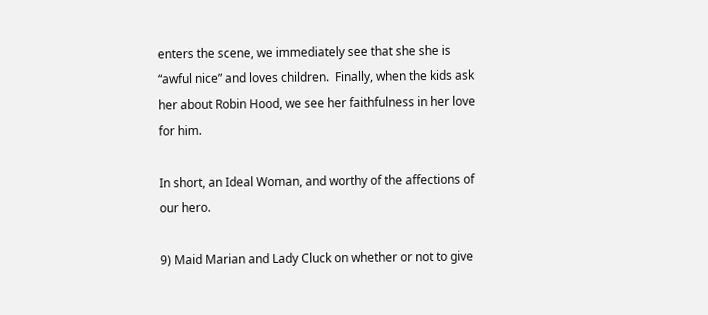enters the scene, we immediately see that she she is “awful nice” and loves children.  Finally, when the kids ask her about Robin Hood, we see her faithfulness in her love for him.

In short, an Ideal Woman, and worthy of the affections of our hero.

9) Maid Marian and Lady Cluck on whether or not to give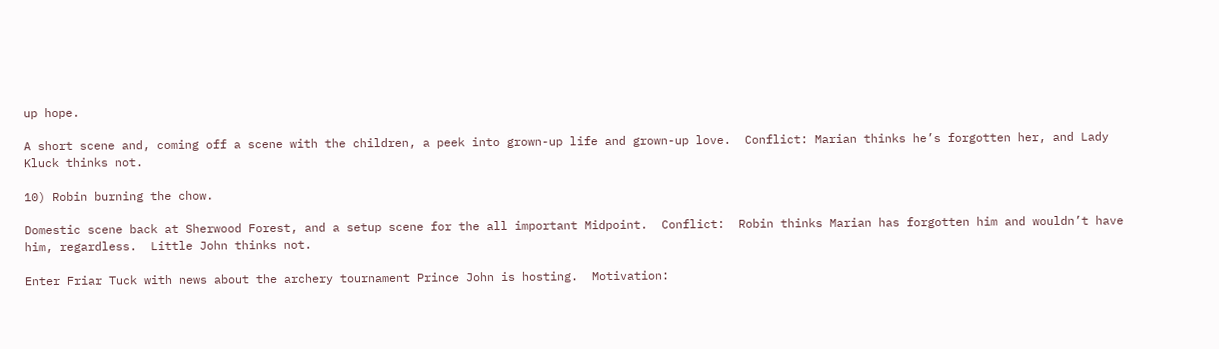up hope.

A short scene and, coming off a scene with the children, a peek into grown-up life and grown-up love.  Conflict: Marian thinks he’s forgotten her, and Lady Kluck thinks not.

10) Robin burning the chow.

Domestic scene back at Sherwood Forest, and a setup scene for the all important Midpoint.  Conflict:  Robin thinks Marian has forgotten him and wouldn’t have him, regardless.  Little John thinks not.

Enter Friar Tuck with news about the archery tournament Prince John is hosting.  Motivation: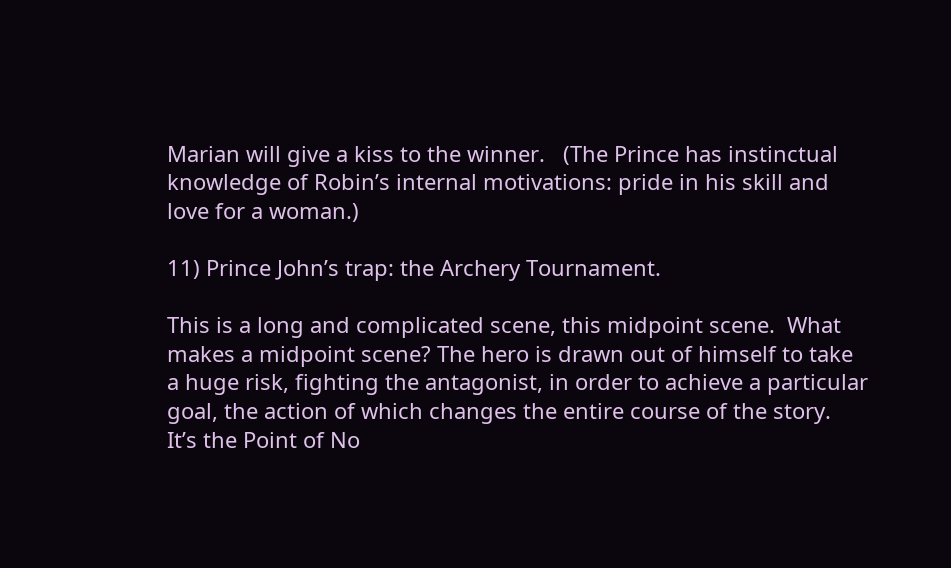Marian will give a kiss to the winner.   (The Prince has instinctual knowledge of Robin’s internal motivations: pride in his skill and love for a woman.)

11) Prince John’s trap: the Archery Tournament.

This is a long and complicated scene, this midpoint scene.  What makes a midpoint scene? The hero is drawn out of himself to take a huge risk, fighting the antagonist, in order to achieve a particular goal, the action of which changes the entire course of the story.  It’s the Point of No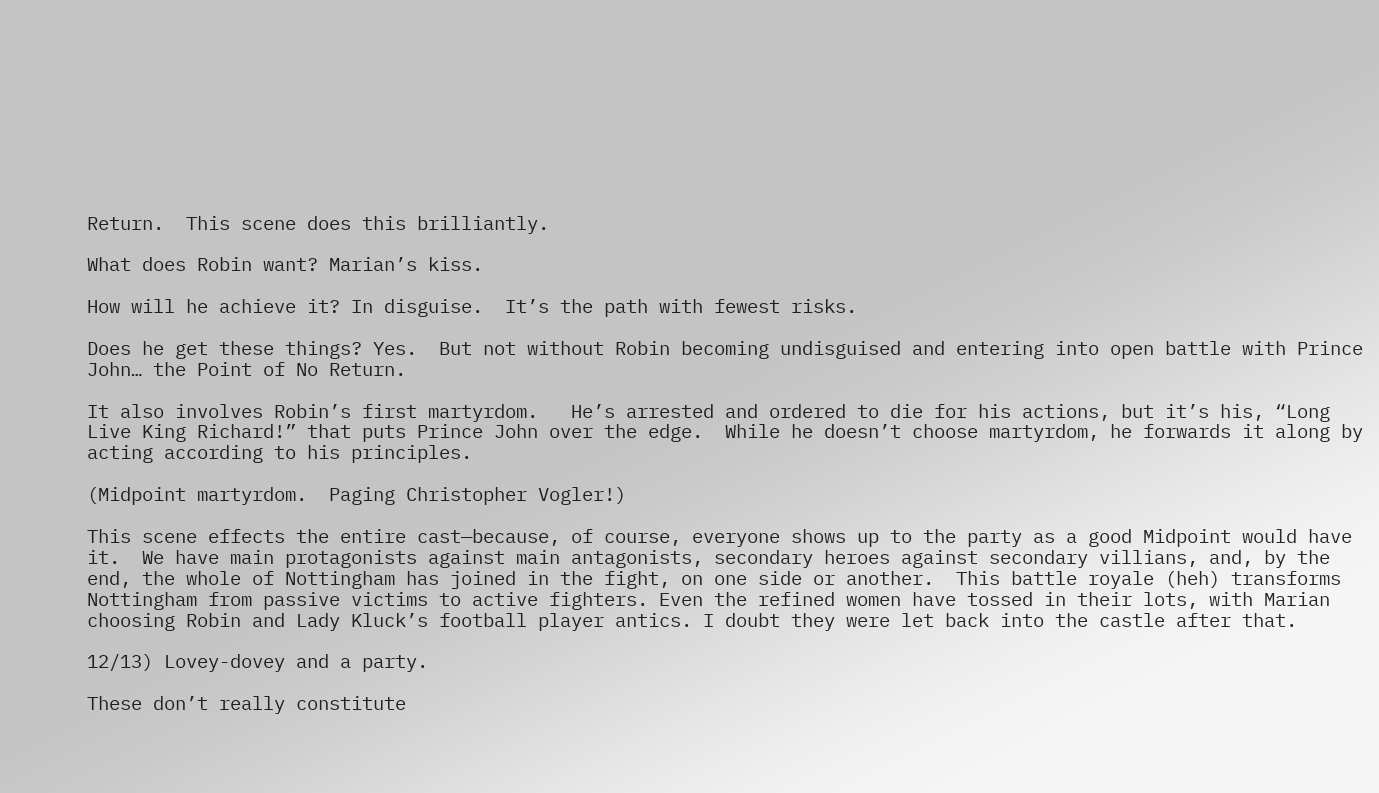Return.  This scene does this brilliantly.

What does Robin want? Marian’s kiss.

How will he achieve it? In disguise.  It’s the path with fewest risks.

Does he get these things? Yes.  But not without Robin becoming undisguised and entering into open battle with Prince John… the Point of No Return.

It also involves Robin’s first martyrdom.   He’s arrested and ordered to die for his actions, but it’s his, “Long Live King Richard!” that puts Prince John over the edge.  While he doesn’t choose martyrdom, he forwards it along by acting according to his principles.

(Midpoint martyrdom.  Paging Christopher Vogler!)

This scene effects the entire cast—because, of course, everyone shows up to the party as a good Midpoint would have it.  We have main protagonists against main antagonists, secondary heroes against secondary villians, and, by the end, the whole of Nottingham has joined in the fight, on one side or another.  This battle royale (heh) transforms Nottingham from passive victims to active fighters. Even the refined women have tossed in their lots, with Marian choosing Robin and Lady Kluck’s football player antics. I doubt they were let back into the castle after that.

12/13) Lovey-dovey and a party.

These don’t really constitute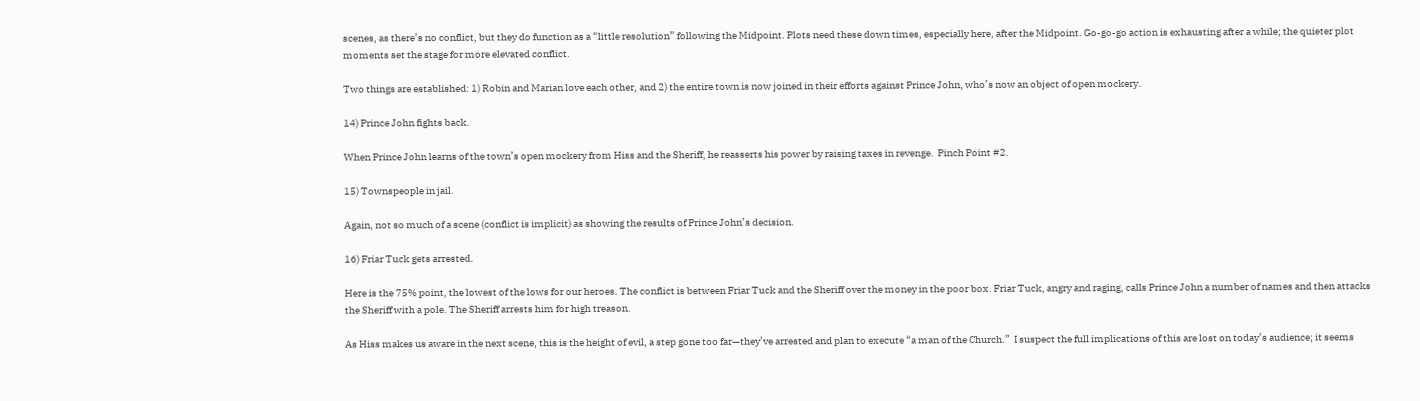scenes, as there’s no conflict, but they do function as a “little resolution” following the Midpoint. Plots need these down times, especially here, after the Midpoint. Go-go-go action is exhausting after a while; the quieter plot moments set the stage for more elevated conflict.

Two things are established: 1) Robin and Marian love each other, and 2) the entire town is now joined in their efforts against Prince John, who’s now an object of open mockery.

14) Prince John fights back.

When Prince John learns of the town’s open mockery from Hiss and the Sheriff, he reasserts his power by raising taxes in revenge.  Pinch Point #2.

15) Townspeople in jail.

Again, not so much of a scene (conflict is implicit) as showing the results of Prince John’s decision.

16) Friar Tuck gets arrested.

Here is the 75% point, the lowest of the lows for our heroes. The conflict is between Friar Tuck and the Sheriff over the money in the poor box. Friar Tuck, angry and raging, calls Prince John a number of names and then attacks the Sheriff with a pole. The Sheriff arrests him for high treason.

As Hiss makes us aware in the next scene, this is the height of evil, a step gone too far—they’ve arrested and plan to execute “a man of the Church.”  I suspect the full implications of this are lost on today’s audience; it seems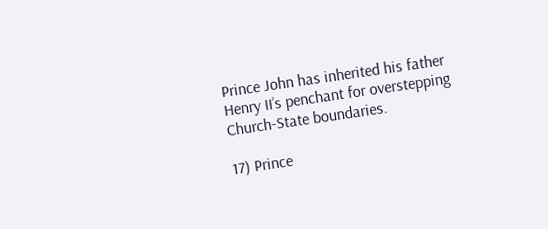Prince John has inherited his father Henry II’s penchant for overstepping Church-State boundaries.

17) Prince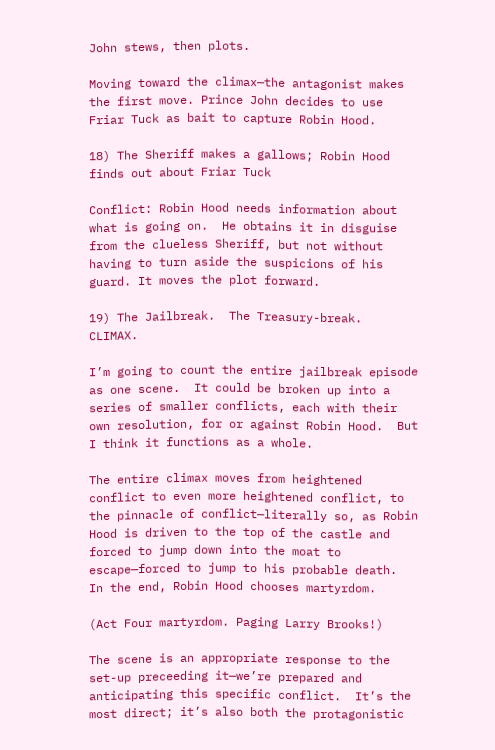John stews, then plots.

Moving toward the climax—the antagonist makes the first move. Prince John decides to use Friar Tuck as bait to capture Robin Hood.

18) The Sheriff makes a gallows; Robin Hood finds out about Friar Tuck

Conflict: Robin Hood needs information about what is going on.  He obtains it in disguise from the clueless Sheriff, but not without having to turn aside the suspicions of his guard. It moves the plot forward.

19) The Jailbreak.  The Treasury-break.  CLIMAX.

I’m going to count the entire jailbreak episode as one scene.  It could be broken up into a series of smaller conflicts, each with their own resolution, for or against Robin Hood.  But I think it functions as a whole.

The entire climax moves from heightened conflict to even more heightened conflict, to the pinnacle of conflict—literally so, as Robin Hood is driven to the top of the castle and forced to jump down into the moat to escape—forced to jump to his probable death.  In the end, Robin Hood chooses martyrdom.

(Act Four martyrdom. Paging Larry Brooks!)

The scene is an appropriate response to the set-up preceeding it—we’re prepared and anticipating this specific conflict.  It’s the most direct; it’s also both the protagonistic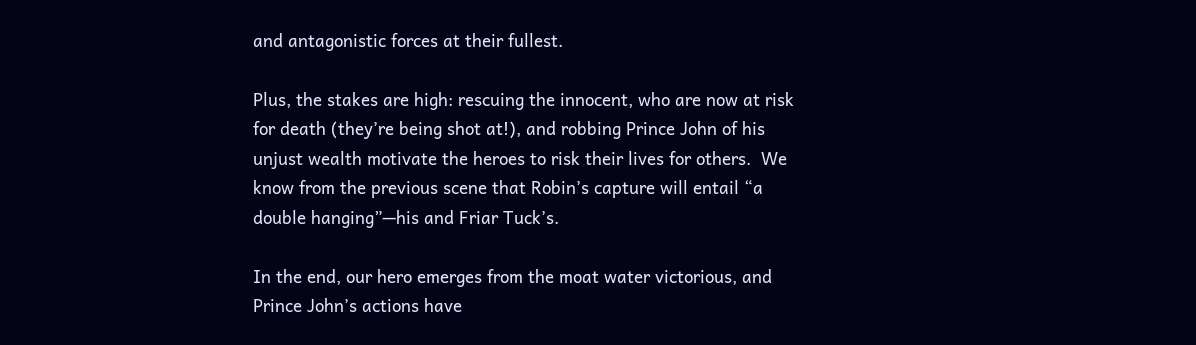and antagonistic forces at their fullest.

Plus, the stakes are high: rescuing the innocent, who are now at risk for death (they’re being shot at!), and robbing Prince John of his unjust wealth motivate the heroes to risk their lives for others.  We know from the previous scene that Robin’s capture will entail “a double hanging”—his and Friar Tuck’s.

In the end, our hero emerges from the moat water victorious, and Prince John’s actions have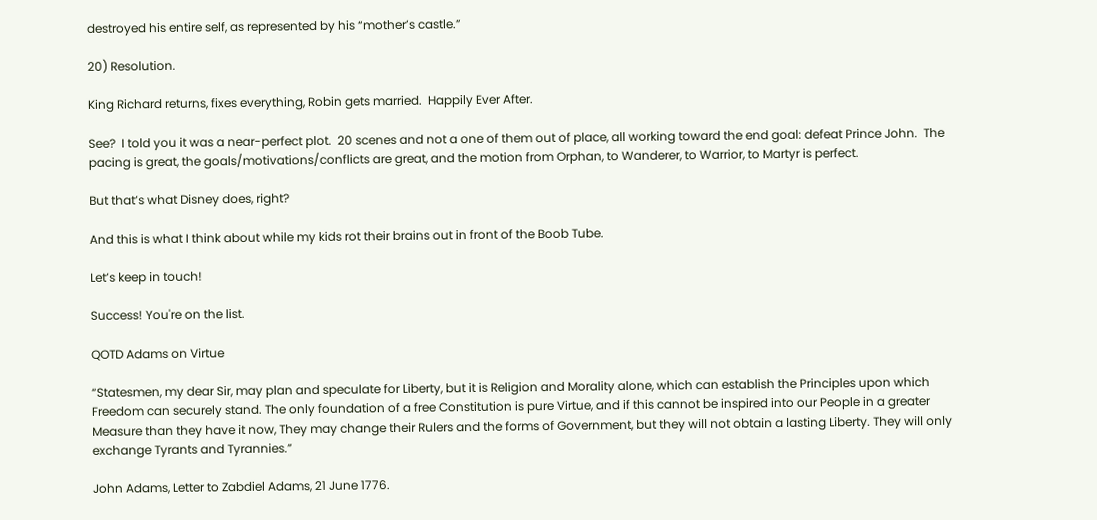destroyed his entire self, as represented by his “mother’s castle.”

20) Resolution.

King Richard returns, fixes everything, Robin gets married.  Happily Ever After.

See?  I told you it was a near-perfect plot.  20 scenes and not a one of them out of place, all working toward the end goal: defeat Prince John.  The pacing is great, the goals/motivations/conflicts are great, and the motion from Orphan, to Wanderer, to Warrior, to Martyr is perfect.

But that’s what Disney does, right?

And this is what I think about while my kids rot their brains out in front of the Boob Tube.

Let’s keep in touch!

Success! You're on the list.

QOTD Adams on Virtue

“Statesmen, my dear Sir, may plan and speculate for Liberty, but it is Religion and Morality alone, which can establish the Principles upon which Freedom can securely stand. The only foundation of a free Constitution is pure Virtue, and if this cannot be inspired into our People in a greater Measure than they have it now, They may change their Rulers and the forms of Government, but they will not obtain a lasting Liberty. They will only exchange Tyrants and Tyrannies.”

John Adams, Letter to Zabdiel Adams, 21 June 1776.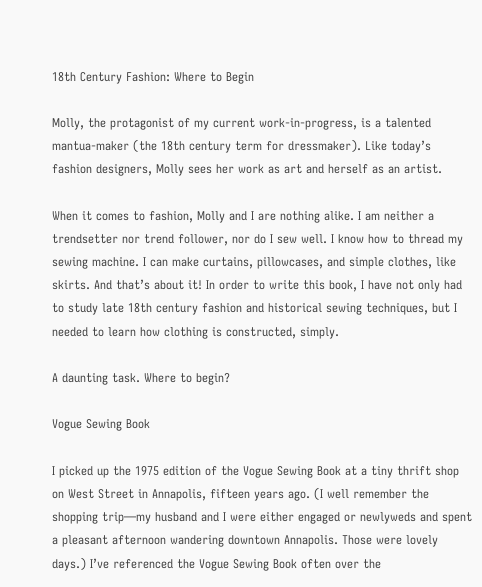18th Century Fashion: Where to Begin

Molly, the protagonist of my current work-in-progress, is a talented mantua-maker (the 18th century term for dressmaker). Like today’s fashion designers, Molly sees her work as art and herself as an artist.

When it comes to fashion, Molly and I are nothing alike. I am neither a trendsetter nor trend follower, nor do I sew well. I know how to thread my sewing machine. I can make curtains, pillowcases, and simple clothes, like skirts. And that’s about it! In order to write this book, I have not only had to study late 18th century fashion and historical sewing techniques, but I needed to learn how clothing is constructed, simply.

A daunting task. Where to begin?

Vogue Sewing Book

I picked up the 1975 edition of the Vogue Sewing Book at a tiny thrift shop on West Street in Annapolis, fifteen years ago. (I well remember the shopping trip—my husband and I were either engaged or newlyweds and spent a pleasant afternoon wandering downtown Annapolis. Those were lovely days.) I’ve referenced the Vogue Sewing Book often over the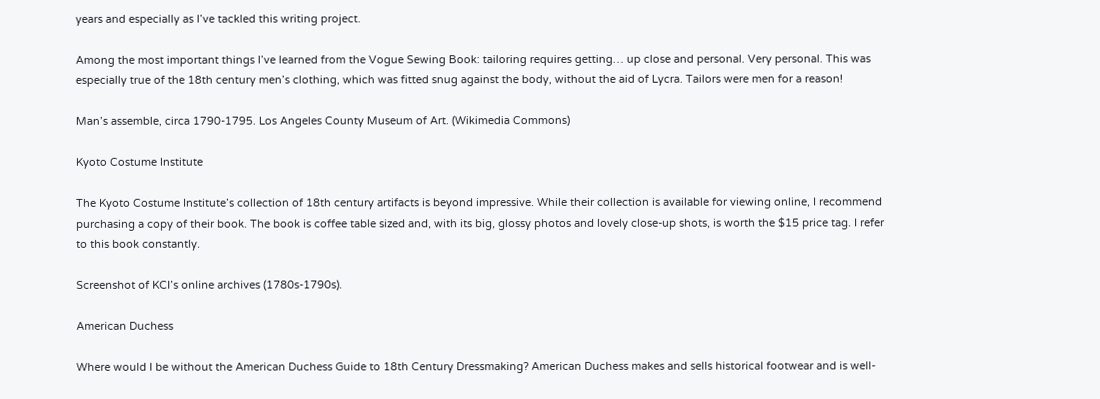years and especially as I’ve tackled this writing project.

Among the most important things I’ve learned from the Vogue Sewing Book: tailoring requires getting… up close and personal. Very personal. This was especially true of the 18th century men’s clothing, which was fitted snug against the body, without the aid of Lycra. Tailors were men for a reason!

Man’s assemble, circa 1790-1795. Los Angeles County Museum of Art. (Wikimedia Commons)

Kyoto Costume Institute

The Kyoto Costume Institute’s collection of 18th century artifacts is beyond impressive. While their collection is available for viewing online, I recommend purchasing a copy of their book. The book is coffee table sized and, with its big, glossy photos and lovely close-up shots, is worth the $15 price tag. I refer to this book constantly.

Screenshot of KCI’s online archives (1780s-1790s).

American Duchess

Where would I be without the American Duchess Guide to 18th Century Dressmaking? American Duchess makes and sells historical footwear and is well-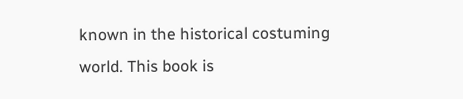known in the historical costuming world. This book is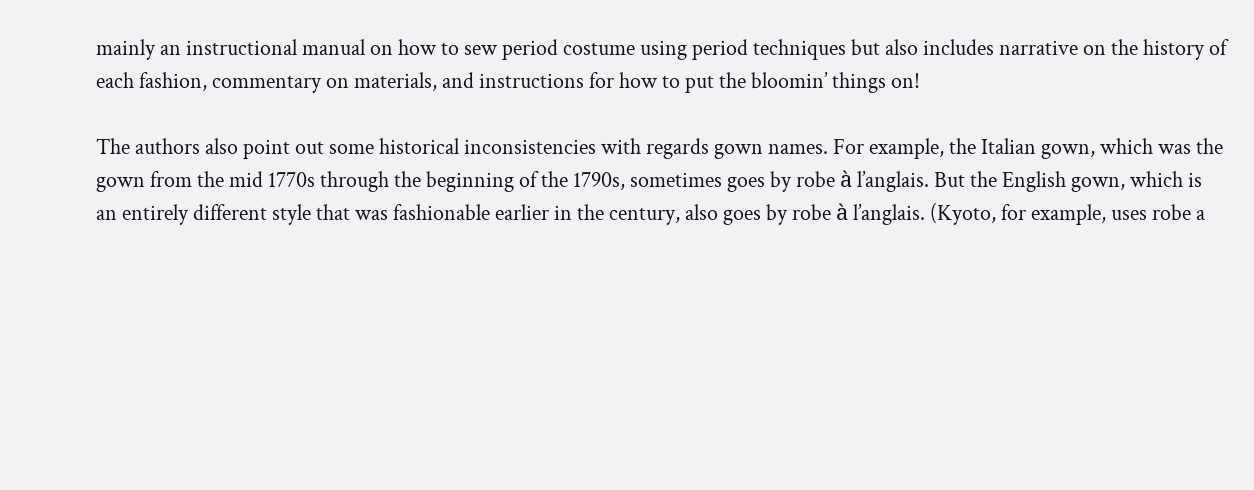mainly an instructional manual on how to sew period costume using period techniques but also includes narrative on the history of each fashion, commentary on materials, and instructions for how to put the bloomin’ things on!

The authors also point out some historical inconsistencies with regards gown names. For example, the Italian gown, which was the gown from the mid 1770s through the beginning of the 1790s, sometimes goes by robe à l’anglais. But the English gown, which is an entirely different style that was fashionable earlier in the century, also goes by robe à l’anglais. (Kyoto, for example, uses robe a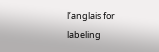l’anglais for labeling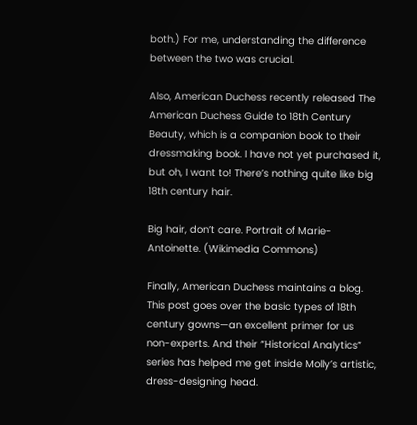both.) For me, understanding the difference between the two was crucial.

Also, American Duchess recently released The American Duchess Guide to 18th Century Beauty, which is a companion book to their dressmaking book. I have not yet purchased it, but oh, I want to! There’s nothing quite like big 18th century hair.

Big hair, don’t care. Portrait of Marie-Antoinette. (Wikimedia Commons)

Finally, American Duchess maintains a blog. This post goes over the basic types of 18th century gowns—an excellent primer for us non-experts. And their “Historical Analytics” series has helped me get inside Molly’s artistic, dress-designing head.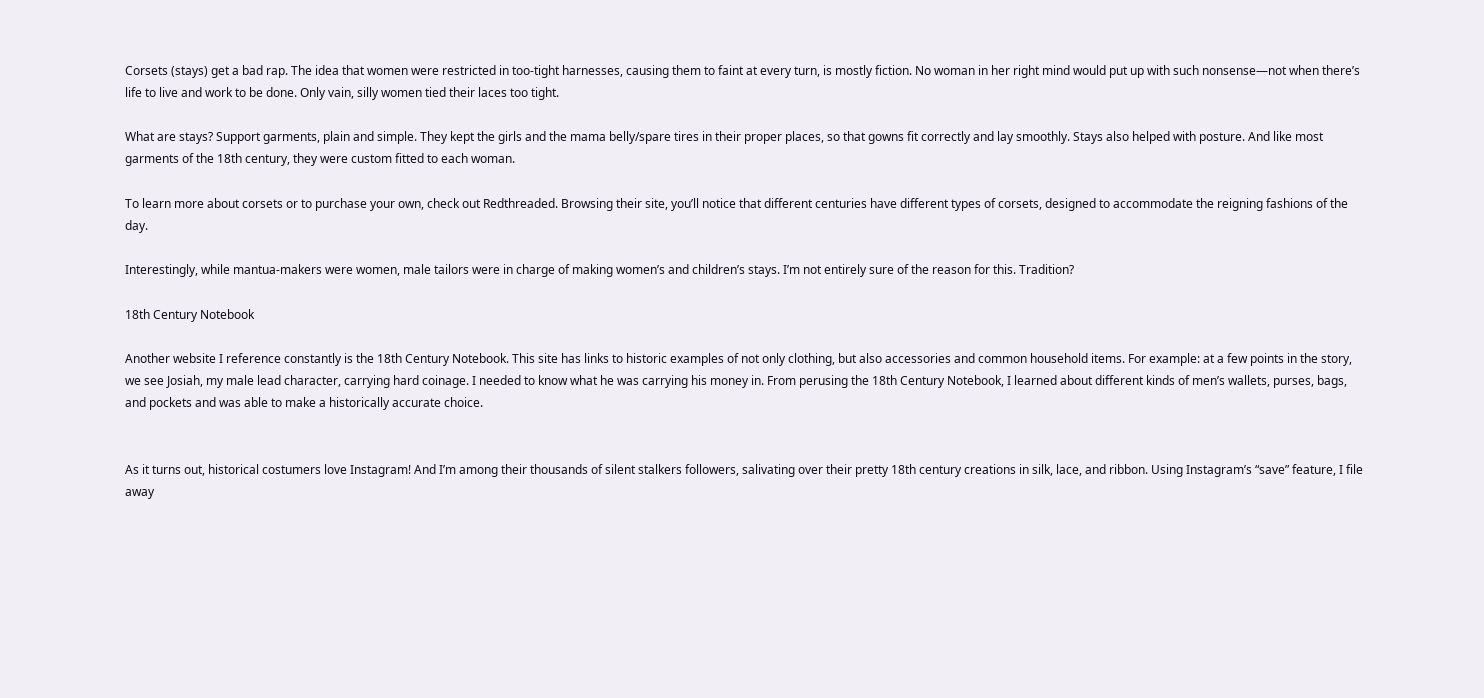Corsets (stays) get a bad rap. The idea that women were restricted in too-tight harnesses, causing them to faint at every turn, is mostly fiction. No woman in her right mind would put up with such nonsense—not when there’s life to live and work to be done. Only vain, silly women tied their laces too tight.

What are stays? Support garments, plain and simple. They kept the girls and the mama belly/spare tires in their proper places, so that gowns fit correctly and lay smoothly. Stays also helped with posture. And like most garments of the 18th century, they were custom fitted to each woman.

To learn more about corsets or to purchase your own, check out Redthreaded. Browsing their site, you’ll notice that different centuries have different types of corsets, designed to accommodate the reigning fashions of the day.

Interestingly, while mantua-makers were women, male tailors were in charge of making women’s and children’s stays. I’m not entirely sure of the reason for this. Tradition?

18th Century Notebook

Another website I reference constantly is the 18th Century Notebook. This site has links to historic examples of not only clothing, but also accessories and common household items. For example: at a few points in the story, we see Josiah, my male lead character, carrying hard coinage. I needed to know what he was carrying his money in. From perusing the 18th Century Notebook, I learned about different kinds of men’s wallets, purses, bags, and pockets and was able to make a historically accurate choice.


As it turns out, historical costumers love Instagram! And I’m among their thousands of silent stalkers followers, salivating over their pretty 18th century creations in silk, lace, and ribbon. Using Instagram’s “save” feature, I file away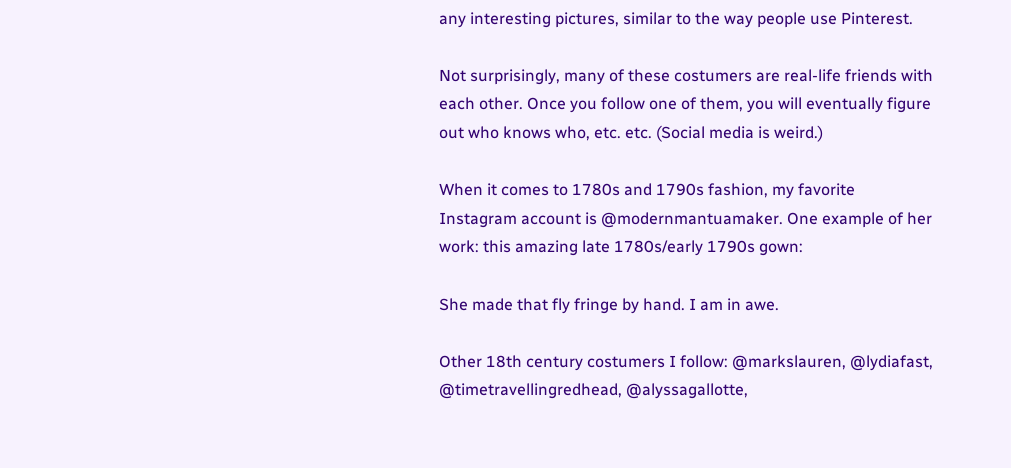any interesting pictures, similar to the way people use Pinterest.

Not surprisingly, many of these costumers are real-life friends with each other. Once you follow one of them, you will eventually figure out who knows who, etc. etc. (Social media is weird.)

When it comes to 1780s and 1790s fashion, my favorite Instagram account is @modernmantuamaker. One example of her work: this amazing late 1780s/early 1790s gown:

She made that fly fringe by hand. I am in awe.

Other 18th century costumers I follow: @markslauren, @lydiafast, @timetravellingredhead, @alyssagallotte,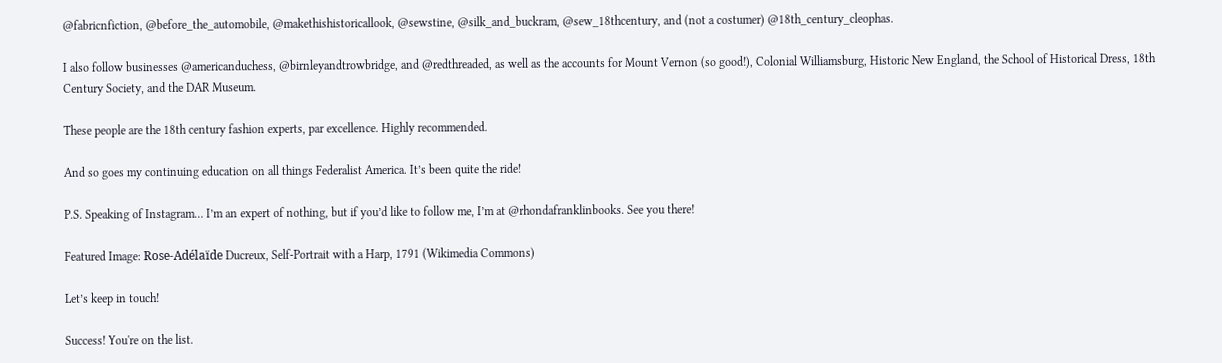@fabricnfiction, @before_the_automobile, @makethishistoricallook, @sewstine, @silk_and_buckram, @sew_18thcentury, and (not a costumer) @18th_century_cleophas.

I also follow businesses @americanduchess, @birnleyandtrowbridge, and @redthreaded, as well as the accounts for Mount Vernon (so good!), Colonial Williamsburg, Historic New England, the School of Historical Dress, 18th Century Society, and the DAR Museum.

These people are the 18th century fashion experts, par excellence. Highly recommended.

And so goes my continuing education on all things Federalist America. It’s been quite the ride!

P.S. Speaking of Instagram… I’m an expert of nothing, but if you’d like to follow me, I’m at @rhondafranklinbooks. See you there!

Featured Image: Rose-Adélaïde Ducreux, Self-Portrait with a Harp, 1791 (Wikimedia Commons)

Let’s keep in touch!

Success! You're on the list.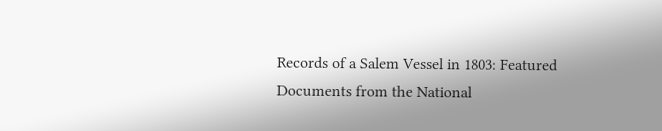Records of a Salem Vessel in 1803: Featured Documents from the National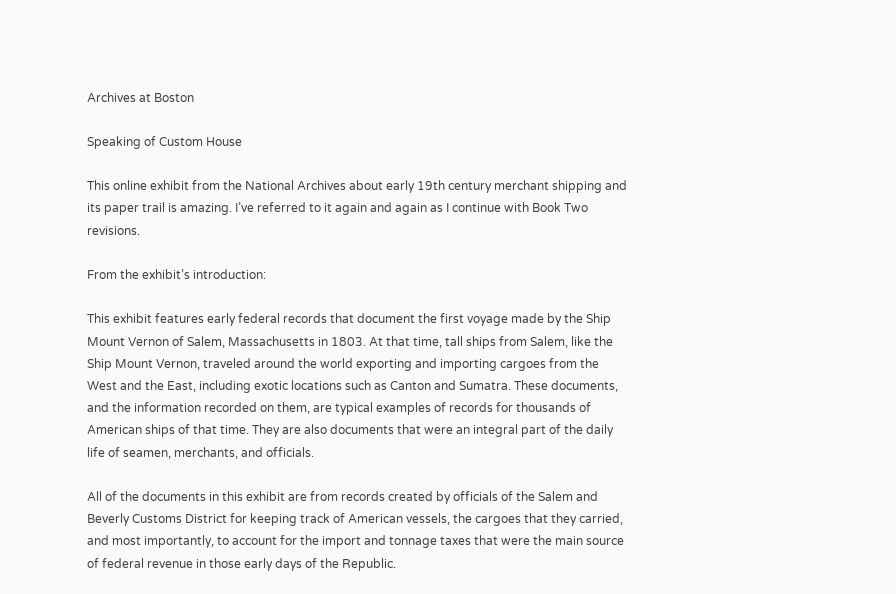Archives at Boston

Speaking of Custom House

This online exhibit from the National Archives about early 19th century merchant shipping and its paper trail is amazing. I’ve referred to it again and again as I continue with Book Two revisions.

From the exhibit’s introduction:

This exhibit features early federal records that document the first voyage made by the Ship Mount Vernon of Salem, Massachusetts in 1803. At that time, tall ships from Salem, like the Ship Mount Vernon, traveled around the world exporting and importing cargoes from the West and the East, including exotic locations such as Canton and Sumatra. These documents, and the information recorded on them, are typical examples of records for thousands of American ships of that time. They are also documents that were an integral part of the daily life of seamen, merchants, and officials.

All of the documents in this exhibit are from records created by officials of the Salem and Beverly Customs District for keeping track of American vessels, the cargoes that they carried, and most importantly, to account for the import and tonnage taxes that were the main source of federal revenue in those early days of the Republic.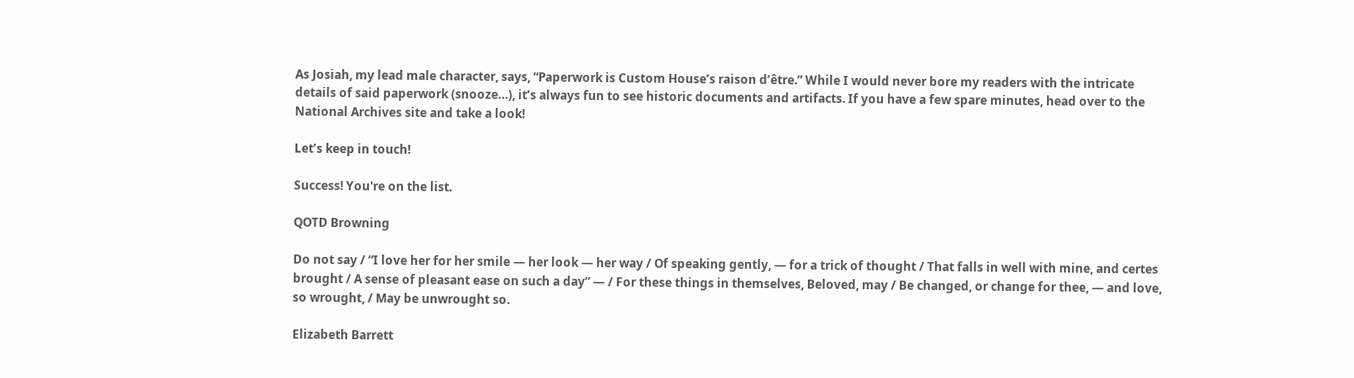As Josiah, my lead male character, says, “Paperwork is Custom House’s raison d’être.” While I would never bore my readers with the intricate details of said paperwork (snooze…), it’s always fun to see historic documents and artifacts. If you have a few spare minutes, head over to the National Archives site and take a look!

Let’s keep in touch!

Success! You're on the list.

QOTD Browning

Do not say / “I love her for her smile — her look — her way / Of speaking gently, — for a trick of thought / That falls in well with mine, and certes brought / A sense of pleasant ease on such a day” — / For these things in themselves, Beloved, may / Be changed, or change for thee, — and love, so wrought, / May be unwrought so.

Elizabeth Barrett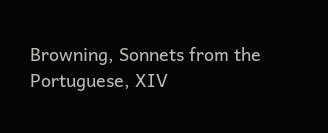Browning, Sonnets from the Portuguese, XIV